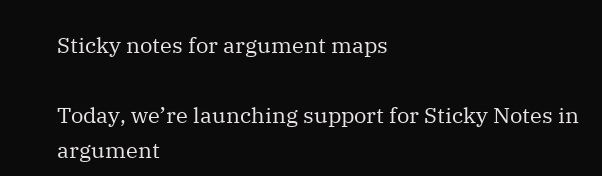Sticky notes for argument maps

Today, we’re launching support for Sticky Notes in argument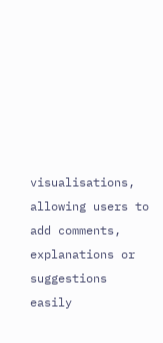visualisations, allowing users to add comments, explanations or suggestions easily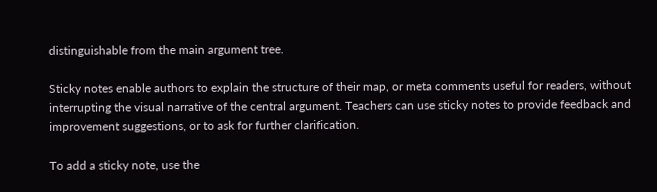distinguishable from the main argument tree.

Sticky notes enable authors to explain the structure of their map, or meta comments useful for readers, without interrupting the visual narrative of the central argument. Teachers can use sticky notes to provide feedback and improvement suggestions, or to ask for further clarification.

To add a sticky note, use the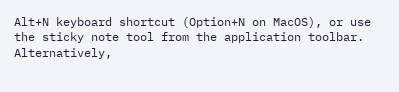Alt+N keyboard shortcut (Option+N on MacOS), or use the sticky note tool from the application toolbar. Alternatively,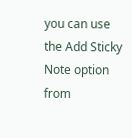you can use the Add Sticky Note option from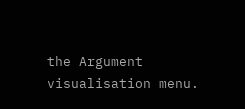the Argument visualisation menu.